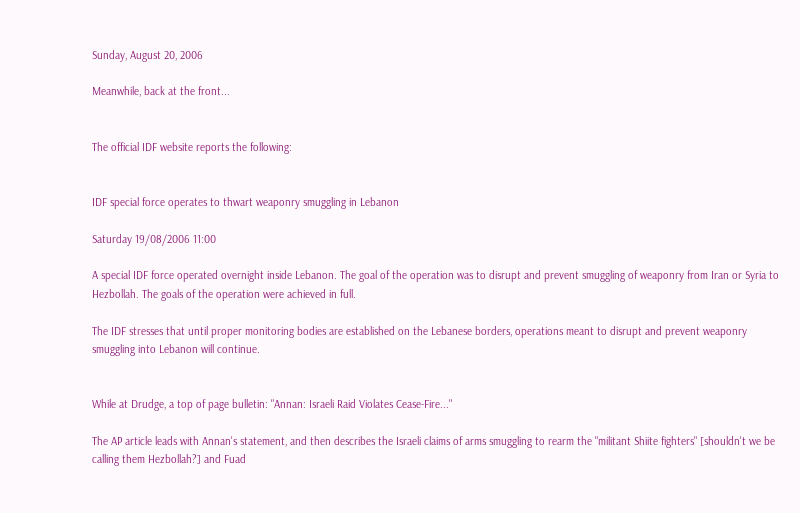Sunday, August 20, 2006

Meanwhile, back at the front...


The official IDF website reports the following:


IDF special force operates to thwart weaponry smuggling in Lebanon

Saturday 19/08/2006 11:00

A special IDF force operated overnight inside Lebanon. The goal of the operation was to disrupt and prevent smuggling of weaponry from Iran or Syria to Hezbollah. The goals of the operation were achieved in full.

The IDF stresses that until proper monitoring bodies are established on the Lebanese borders, operations meant to disrupt and prevent weaponry smuggling into Lebanon will continue.


While at Drudge, a top of page bulletin: "Annan: Israeli Raid Violates Cease-Fire..."

The AP article leads with Annan's statement, and then describes the Israeli claims of arms smuggling to rearm the "militant Shiite fighters" [shouldn't we be calling them Hezbollah?] and Fuad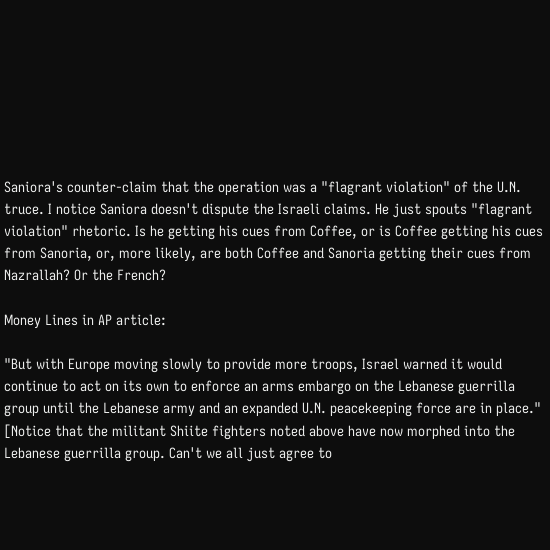Saniora's counter-claim that the operation was a "flagrant violation" of the U.N. truce. I notice Saniora doesn't dispute the Israeli claims. He just spouts "flagrant violation" rhetoric. Is he getting his cues from Coffee, or is Coffee getting his cues from Sanoria, or, more likely, are both Coffee and Sanoria getting their cues from Nazrallah? Or the French?

Money Lines in AP article:

"But with Europe moving slowly to provide more troops, Israel warned it would continue to act on its own to enforce an arms embargo on the Lebanese guerrilla group until the Lebanese army and an expanded U.N. peacekeeping force are in place." [Notice that the militant Shiite fighters noted above have now morphed into the Lebanese guerrilla group. Can't we all just agree to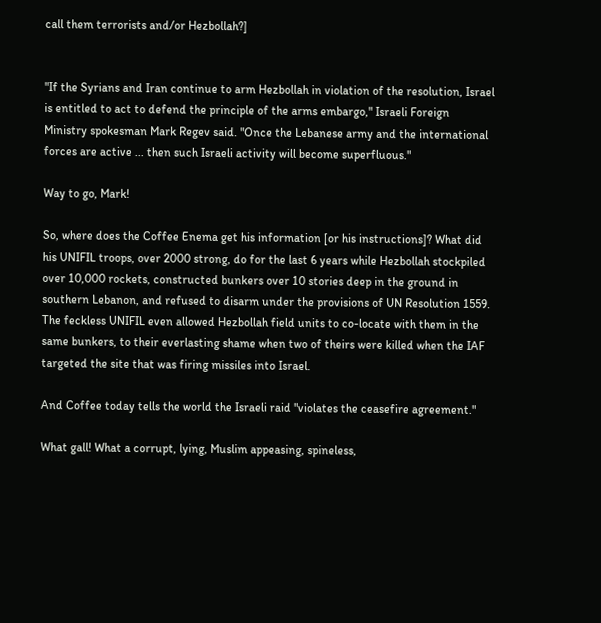call them terrorists and/or Hezbollah?]


"If the Syrians and Iran continue to arm Hezbollah in violation of the resolution, Israel is entitled to act to defend the principle of the arms embargo," Israeli Foreign Ministry spokesman Mark Regev said. "Once the Lebanese army and the international forces are active ... then such Israeli activity will become superfluous."

Way to go, Mark!

So, where does the Coffee Enema get his information [or his instructions]? What did his UNIFIL troops, over 2000 strong, do for the last 6 years while Hezbollah stockpiled over 10,000 rockets, constructed bunkers over 10 stories deep in the ground in southern Lebanon, and refused to disarm under the provisions of UN Resolution 1559. The feckless UNIFIL even allowed Hezbollah field units to co-locate with them in the same bunkers, to their everlasting shame when two of theirs were killed when the IAF targeted the site that was firing missiles into Israel.

And Coffee today tells the world the Israeli raid "violates the ceasefire agreement."

What gall! What a corrupt, lying, Muslim appeasing, spineless,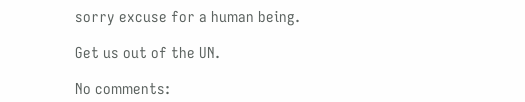sorry excuse for a human being.

Get us out of the UN.

No comments: